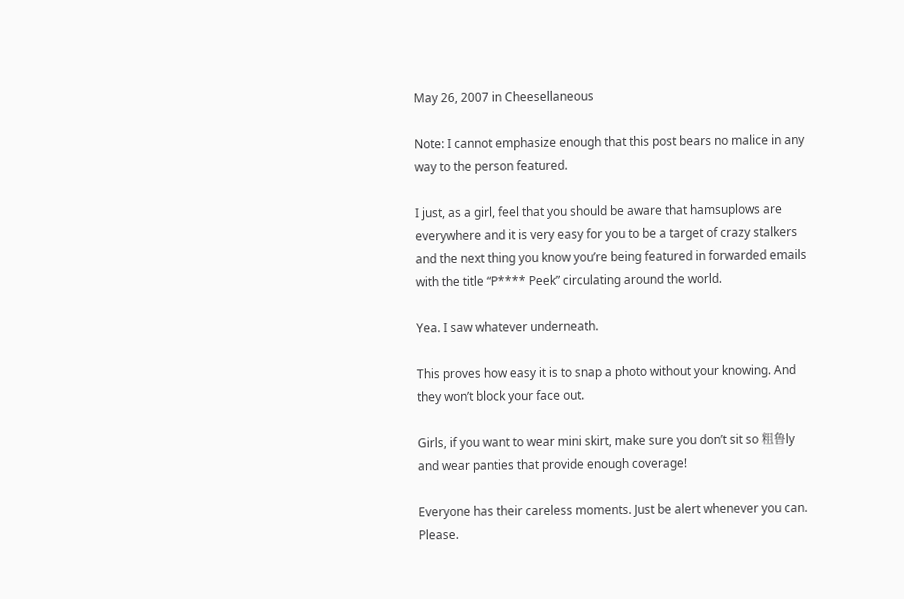May 26, 2007 in Cheesellaneous

Note: I cannot emphasize enough that this post bears no malice in any way to the person featured.

I just, as a girl, feel that you should be aware that hamsuplows are everywhere and it is very easy for you to be a target of crazy stalkers and the next thing you know you’re being featured in forwarded emails with the title “P**** Peek” circulating around the world.

Yea. I saw whatever underneath.

This proves how easy it is to snap a photo without your knowing. And they won’t block your face out.

Girls, if you want to wear mini skirt, make sure you don’t sit so 粗鲁ly and wear panties that provide enough coverage!

Everyone has their careless moments. Just be alert whenever you can. Please.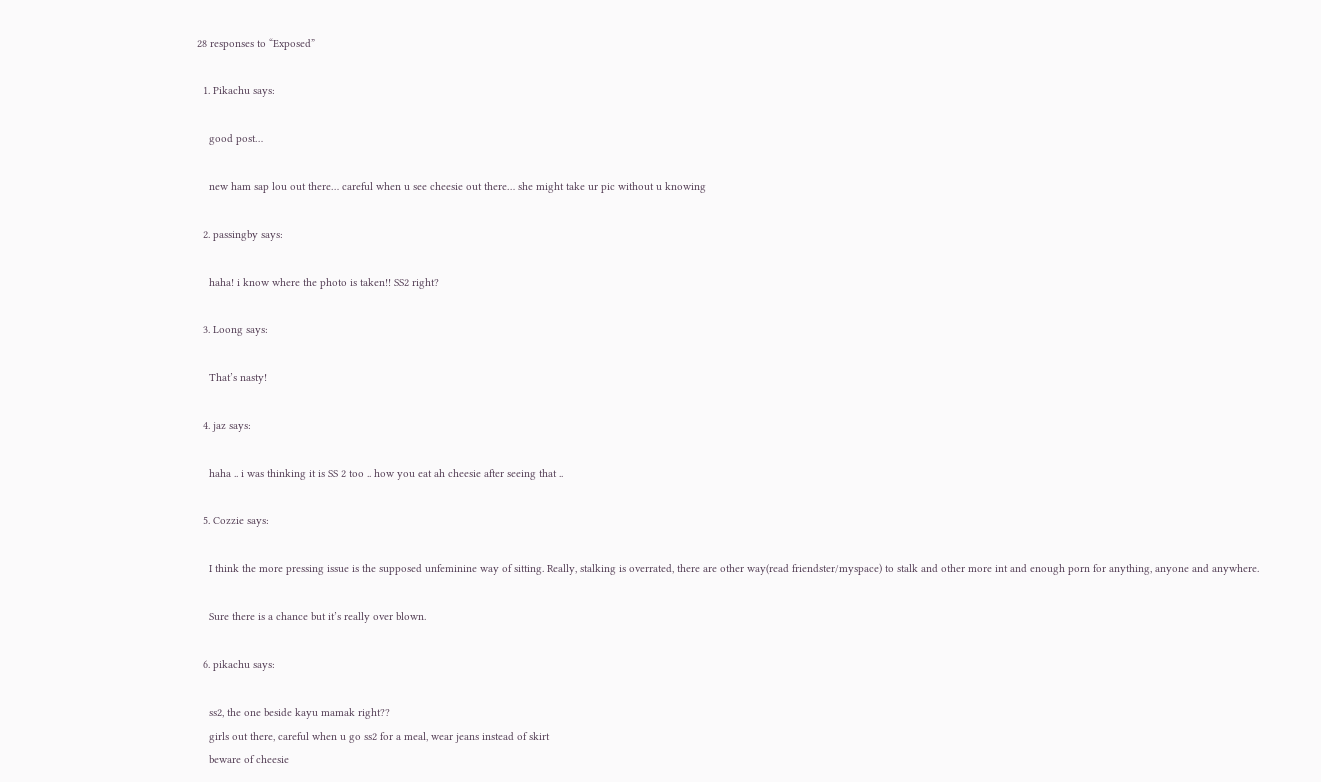28 responses to “Exposed”

  1. Pikachu says:

    good post…

    new ham sap lou out there… careful when u see cheesie out there… she might take ur pic without u knowing

  2. passingby says:

    haha! i know where the photo is taken!! SS2 right?

  3. Loong says:

    That’s nasty!

  4. jaz says:

    haha .. i was thinking it is SS 2 too .. how you eat ah cheesie after seeing that ..

  5. Cozzie says:

    I think the more pressing issue is the supposed unfeminine way of sitting. Really, stalking is overrated, there are other way(read friendster/myspace) to stalk and other more int and enough porn for anything, anyone and anywhere.

    Sure there is a chance but it’s really over blown.

  6. pikachu says:

    ss2, the one beside kayu mamak right??
    girls out there, careful when u go ss2 for a meal, wear jeans instead of skirt
    beware of cheesie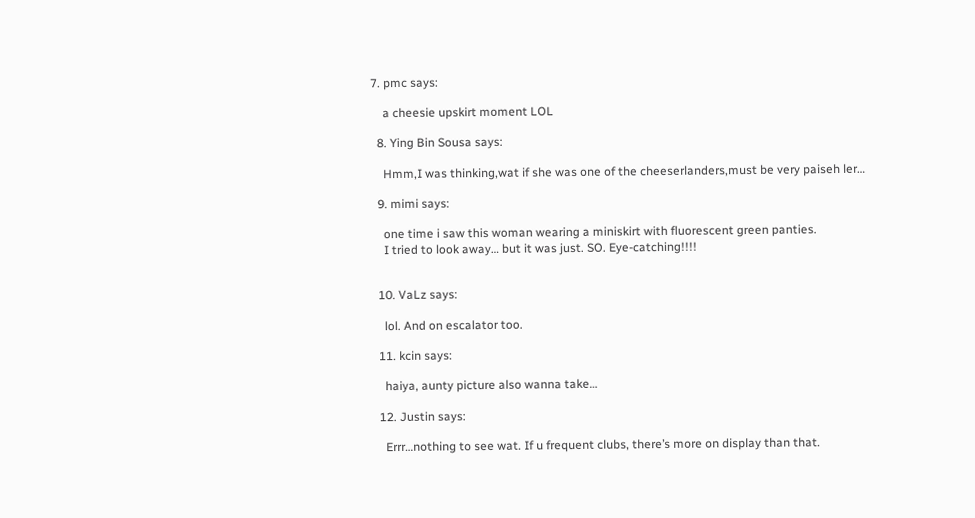7. pmc says:

    a cheesie upskirt moment LOL

  8. Ying Bin Sousa says:

    Hmm,I was thinking,wat if she was one of the cheeserlanders,must be very paiseh ler…

  9. mimi says:

    one time i saw this woman wearing a miniskirt with fluorescent green panties.
    I tried to look away… but it was just. SO. Eye-catching!!!!


  10. VaLz says:

    lol. And on escalator too.

  11. kcin says:

    haiya, aunty picture also wanna take…

  12. Justin says:

    Errr…nothing to see wat. If u frequent clubs, there’s more on display than that.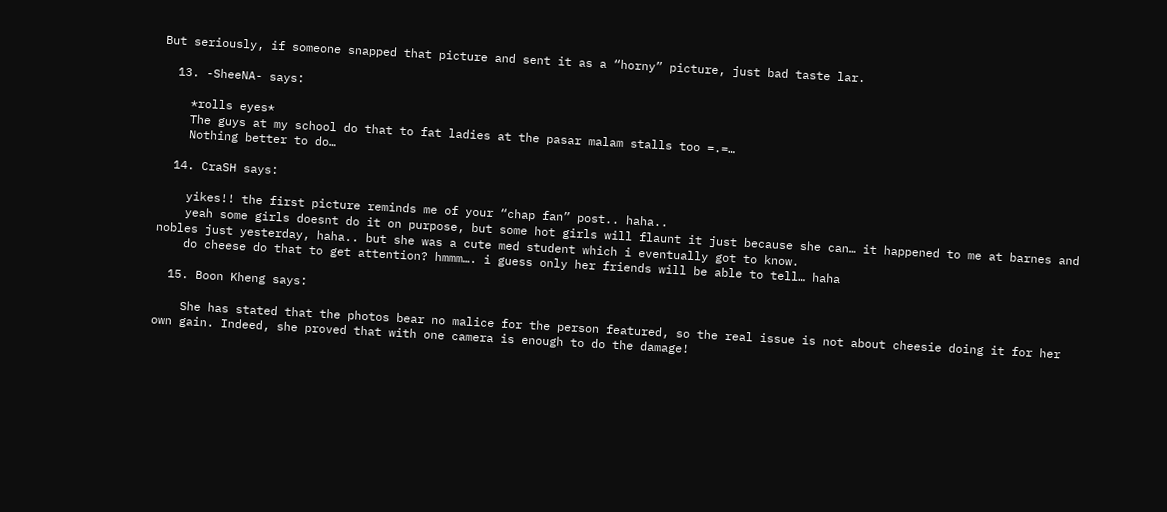But seriously, if someone snapped that picture and sent it as a “horny” picture, just bad taste lar.

  13. -SheeNA- says:

    *rolls eyes*
    The guys at my school do that to fat ladies at the pasar malam stalls too =.=…
    Nothing better to do…

  14. CraSH says:

    yikes!! the first picture reminds me of your “chap fan” post.. haha..
    yeah some girls doesnt do it on purpose, but some hot girls will flaunt it just because she can… it happened to me at barnes and nobles just yesterday, haha.. but she was a cute med student which i eventually got to know.
    do cheese do that to get attention? hmmm…. i guess only her friends will be able to tell… haha

  15. Boon Kheng says:

    She has stated that the photos bear no malice for the person featured, so the real issue is not about cheesie doing it for her own gain. Indeed, she proved that with one camera is enough to do the damage!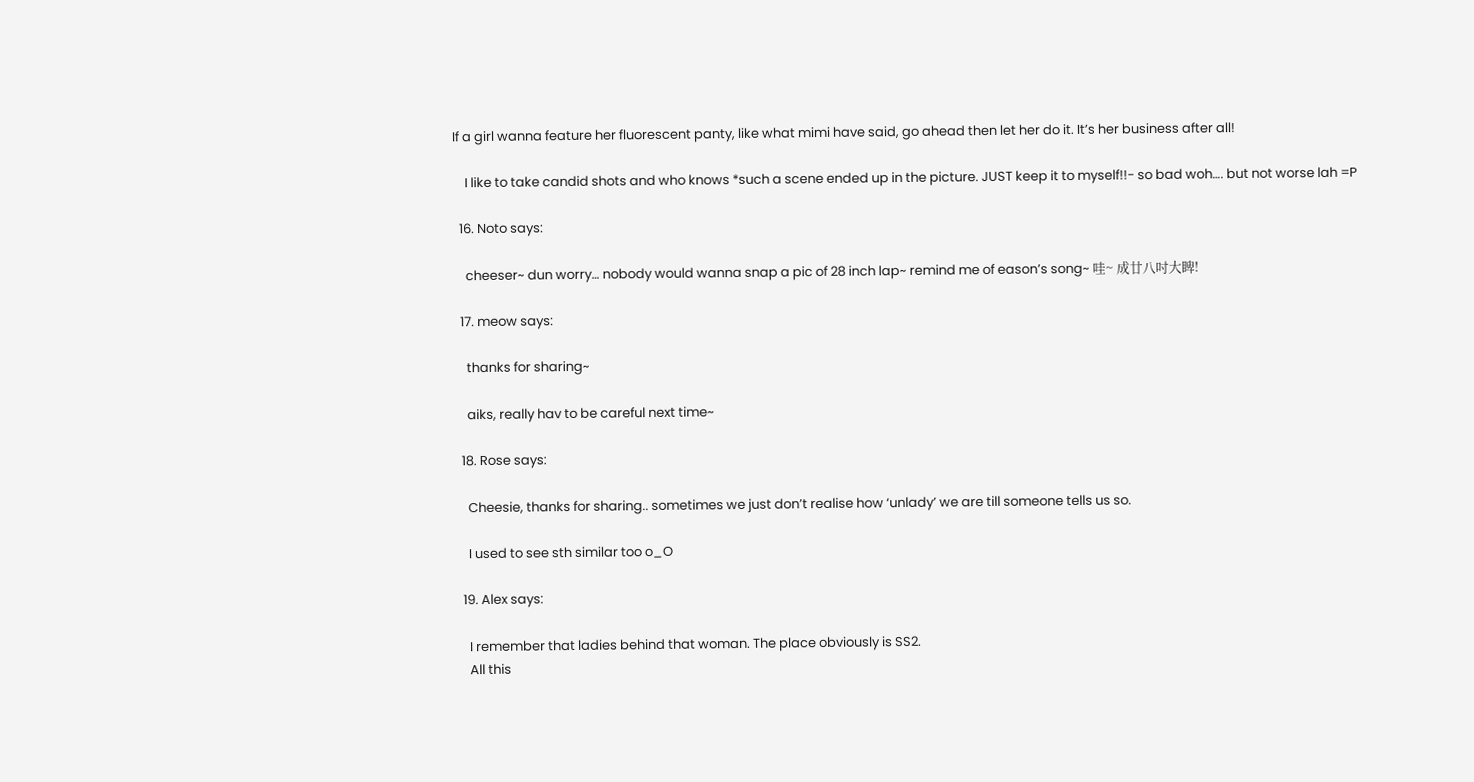If a girl wanna feature her fluorescent panty, like what mimi have said, go ahead then let her do it. It’s her business after all!

    I like to take candid shots and who knows *such a scene ended up in the picture. JUST keep it to myself!!- so bad woh…. but not worse lah =P

  16. Noto says:

    cheeser~ dun worry… nobody would wanna snap a pic of 28 inch lap~ remind me of eason’s song~ 哇~ 成廿八吋大睥!

  17. meow says:

    thanks for sharing~

    aiks, really hav to be careful next time~

  18. Rose says:

    Cheesie, thanks for sharing.. sometimes we just don’t realise how ‘unlady’ we are till someone tells us so.

    I used to see sth similar too o_O

  19. Alex says:

    I remember that ladies behind that woman. The place obviously is SS2.
    All this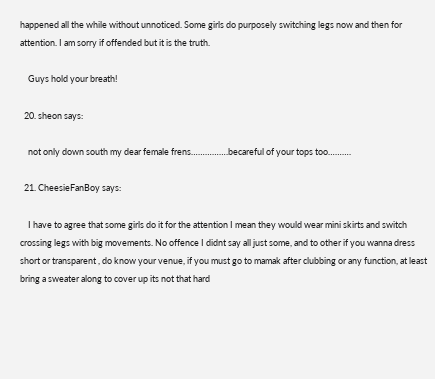happened all the while without unnoticed. Some girls do purposely switching legs now and then for attention. I am sorry if offended but it is the truth.

    Guys hold your breath!

  20. sheon says:

    not only down south my dear female frens…………….becareful of your tops too……….

  21. CheesieFanBoy says:

    I have to agree that some girls do it for the attention I mean they would wear mini skirts and switch crossing legs with big movements. No offence I didnt say all just some, and to other if you wanna dress short or transparent , do know your venue, if you must go to mamak after clubbing or any function, at least bring a sweater along to cover up its not that hard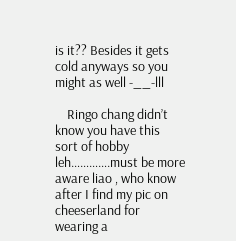is it?? Besides it gets cold anyways so you might as well -__-lll

    Ringo chang didn’t know you have this sort of hobby leh………….must be more aware liao , who know after I find my pic on cheeserland for wearing a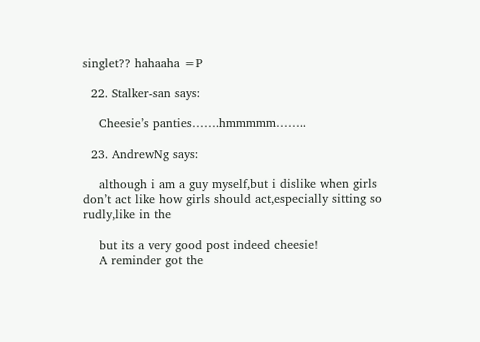singlet?? hahaaha =P

  22. Stalker-san says:

    Cheesie’s panties…….hmmmmm……..

  23. AndrewNg says:

    although i am a guy myself,but i dislike when girls don’t act like how girls should act,especially sitting so rudly,like in the

    but its a very good post indeed cheesie!
    A reminder got the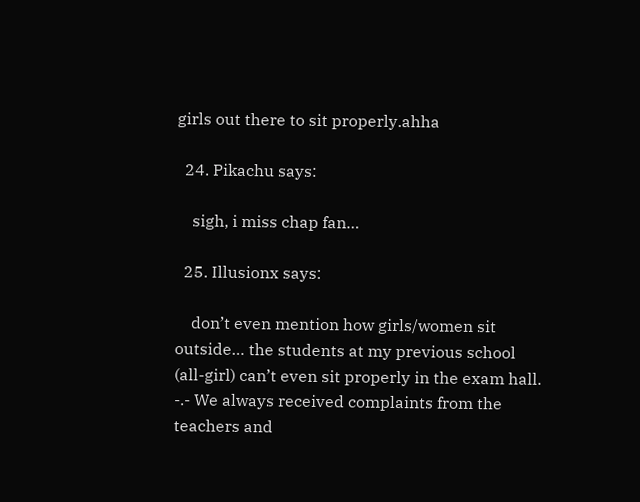girls out there to sit properly.ahha

  24. Pikachu says:

    sigh, i miss chap fan…

  25. Illusionx says:

    don’t even mention how girls/women sit outside… the students at my previous school (all-girl) can’t even sit properly in the exam hall. -.- We always received complaints from the teachers and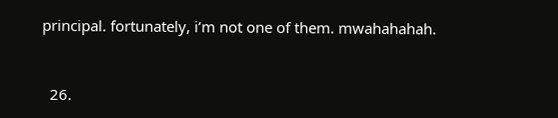principal. fortunately, i’m not one of them. mwahahahah.


  26.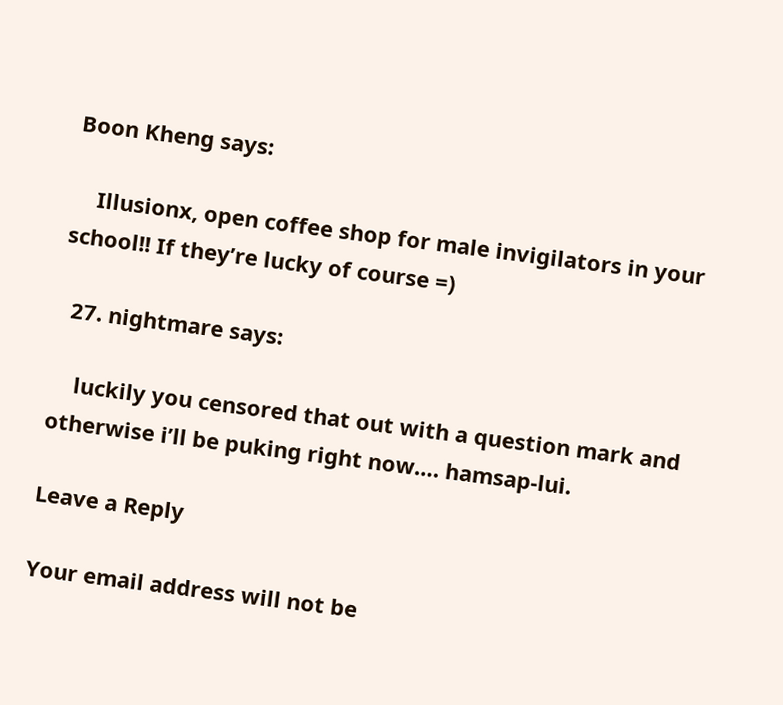Boon Kheng says:

    Illusionx, open coffee shop for male invigilators in your school!! If they’re lucky of course =)

  27. nightmare says:

    luckily you censored that out with a question mark and otherwise i’ll be puking right now…. hamsap-lui.

Leave a Reply

Your email address will not be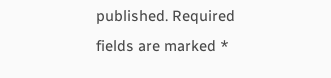published. Required fields are marked *